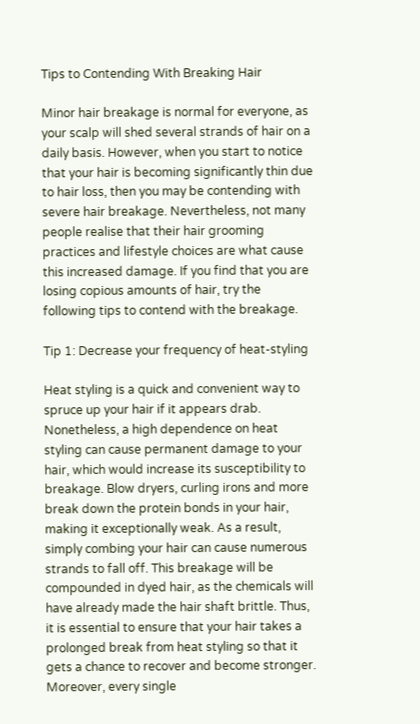Tips to Contending With Breaking Hair

Minor hair breakage is normal for everyone, as your scalp will shed several strands of hair on a daily basis. However, when you start to notice that your hair is becoming significantly thin due to hair loss, then you may be contending with severe hair breakage. Nevertheless, not many people realise that their hair grooming practices and lifestyle choices are what cause this increased damage. If you find that you are losing copious amounts of hair, try the following tips to contend with the breakage.

Tip 1: Decrease your frequency of heat-styling

Heat styling is a quick and convenient way to spruce up your hair if it appears drab. Nonetheless, a high dependence on heat styling can cause permanent damage to your hair, which would increase its susceptibility to breakage. Blow dryers, curling irons and more break down the protein bonds in your hair, making it exceptionally weak. As a result, simply combing your hair can cause numerous strands to fall off. This breakage will be compounded in dyed hair, as the chemicals will have already made the hair shaft brittle. Thus, it is essential to ensure that your hair takes a prolonged break from heat styling so that it gets a chance to recover and become stronger. Moreover, every single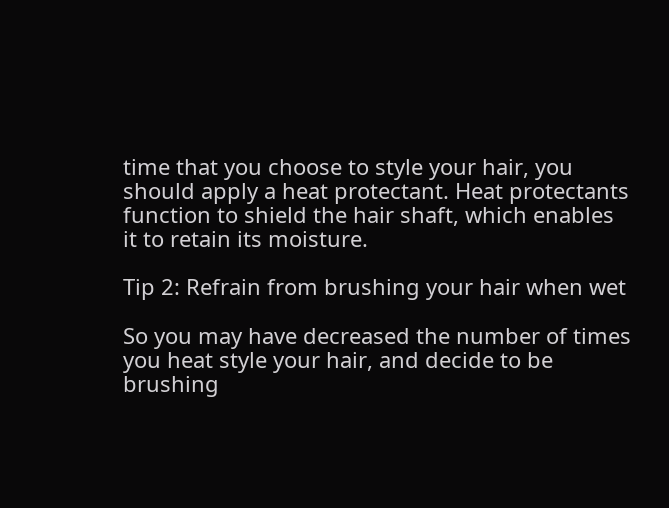time that you choose to style your hair, you should apply a heat protectant. Heat protectants function to shield the hair shaft, which enables it to retain its moisture.

Tip 2: Refrain from brushing your hair when wet

So you may have decreased the number of times you heat style your hair, and decide to be brushing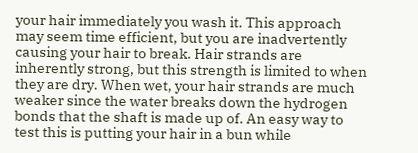your hair immediately you wash it. This approach may seem time efficient, but you are inadvertently causing your hair to break. Hair strands are inherently strong, but this strength is limited to when they are dry. When wet, your hair strands are much weaker since the water breaks down the hydrogen bonds that the shaft is made up of. An easy way to test this is putting your hair in a bun while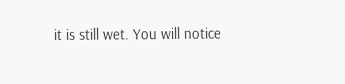it is still wet. You will notice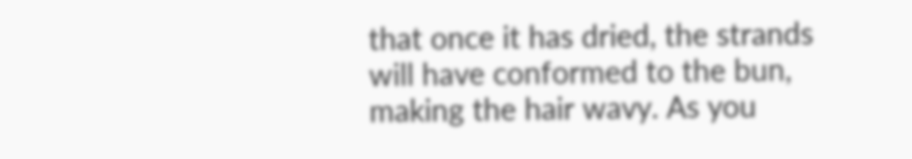that once it has dried, the strands will have conformed to the bun, making the hair wavy. As you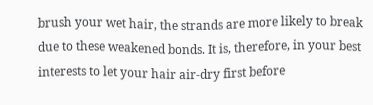brush your wet hair, the strands are more likely to break due to these weakened bonds. It is, therefore, in your best interests to let your hair air-dry first before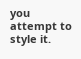you attempt to style it.